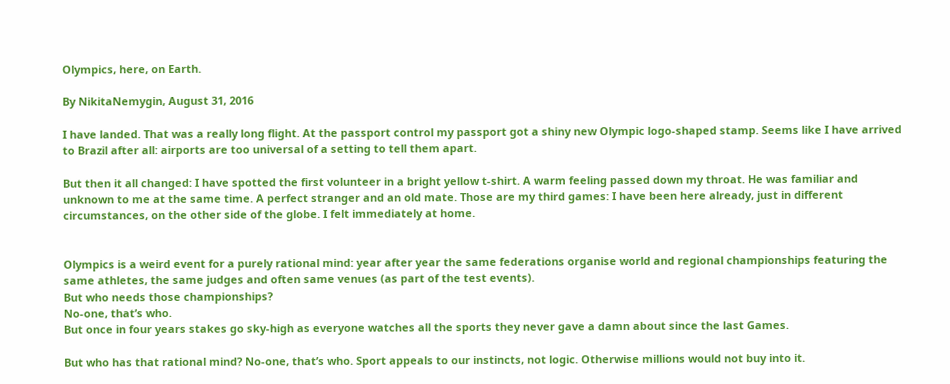Olympics, here, on Earth.

By NikitaNemygin, August 31, 2016

I have landed. That was a really long flight. At the passport control my passport got a shiny new Olympic logo-shaped stamp. Seems like I have arrived to Brazil after all: airports are too universal of a setting to tell them apart.

But then it all changed: I have spotted the first volunteer in a bright yellow t-shirt. A warm feeling passed down my throat. He was familiar and unknown to me at the same time. A perfect stranger and an old mate. Those are my third games: I have been here already, just in different circumstances, on the other side of the globe. I felt immediately at home.


Olympics is a weird event for a purely rational mind: year after year the same federations organise world and regional championships featuring the same athletes, the same judges and often same venues (as part of the test events).
But who needs those championships?
No-one, that’s who.
But once in four years stakes go sky-high as everyone watches all the sports they never gave a damn about since the last Games.

But who has that rational mind? No-one, that’s who. Sport appeals to our instincts, not logic. Otherwise millions would not buy into it.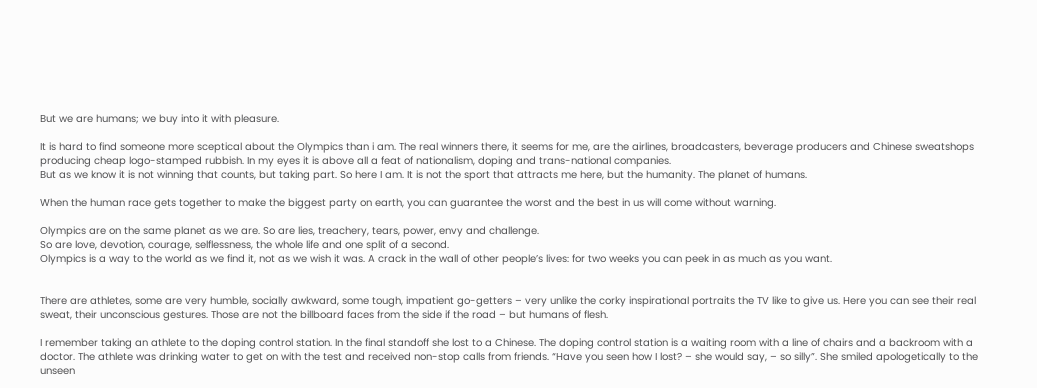But we are humans; we buy into it with pleasure.

It is hard to find someone more sceptical about the Olympics than i am. The real winners there, it seems for me, are the airlines, broadcasters, beverage producers and Chinese sweatshops producing cheap logo-stamped rubbish. In my eyes it is above all a feat of nationalism, doping and trans-national companies.
But as we know it is not winning that counts, but taking part. So here I am. It is not the sport that attracts me here, but the humanity. The planet of humans.

When the human race gets together to make the biggest party on earth, you can guarantee the worst and the best in us will come without warning.

Olympics are on the same planet as we are. So are lies, treachery, tears, power, envy and challenge.
So are love, devotion, courage, selflessness, the whole life and one split of a second.
Olympics is a way to the world as we find it, not as we wish it was. A crack in the wall of other people’s lives: for two weeks you can peek in as much as you want.


There are athletes, some are very humble, socially awkward, some tough, impatient go-getters – very unlike the corky inspirational portraits the TV like to give us. Here you can see their real sweat, their unconscious gestures. Those are not the billboard faces from the side if the road – but humans of flesh.

I remember taking an athlete to the doping control station. In the final standoff she lost to a Chinese. The doping control station is a waiting room with a line of chairs and a backroom with a doctor. The athlete was drinking water to get on with the test and received non-stop calls from friends. “Have you seen how I lost? – she would say, – so silly”. She smiled apologetically to the unseen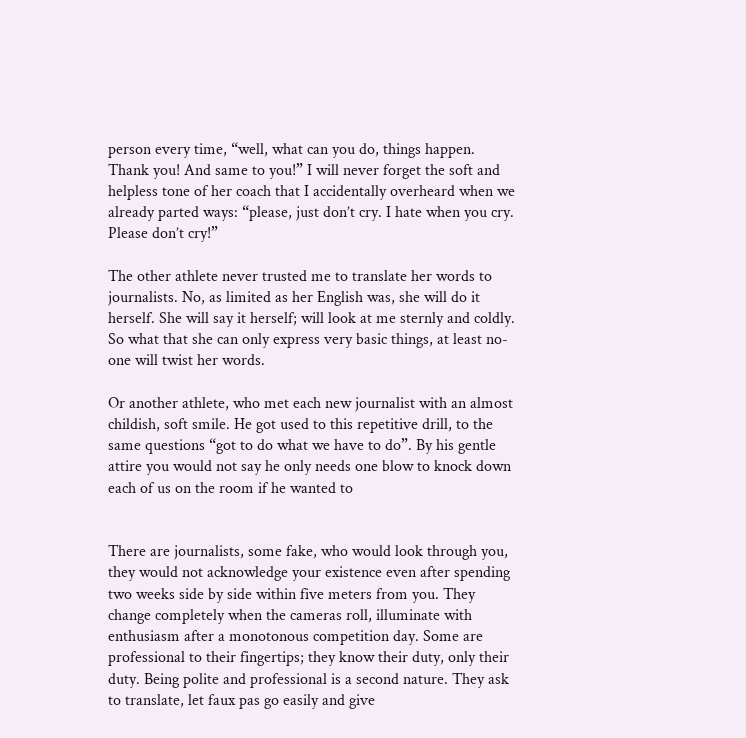person every time, “well, what can you do, things happen. Thank you! And same to you!” I will never forget the soft and helpless tone of her coach that I accidentally overheard when we already parted ways: “please, just don’t cry. I hate when you cry. Please don’t cry!”

The other athlete never trusted me to translate her words to journalists. No, as limited as her English was, she will do it herself. She will say it herself; will look at me sternly and coldly. So what that she can only express very basic things, at least no-one will twist her words.

Or another athlete, who met each new journalist with an almost childish, soft smile. He got used to this repetitive drill, to the same questions “got to do what we have to do”. By his gentle attire you would not say he only needs one blow to knock down each of us on the room if he wanted to


There are journalists, some fake, who would look through you, they would not acknowledge your existence even after spending two weeks side by side within five meters from you. They change completely when the cameras roll, illuminate with enthusiasm after a monotonous competition day. Some are professional to their fingertips; they know their duty, only their duty. Being polite and professional is a second nature. They ask to translate, let faux pas go easily and give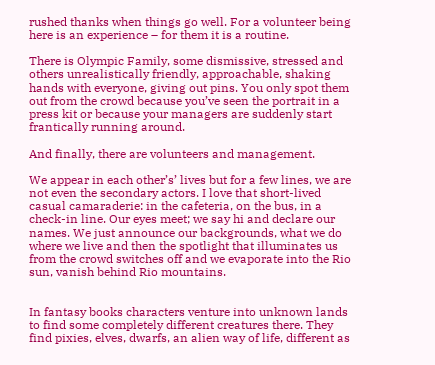rushed thanks when things go well. For a volunteer being here is an experience – for them it is a routine.

There is Olympic Family, some dismissive, stressed and others unrealistically friendly, approachable, shaking hands with everyone, giving out pins. You only spot them out from the crowd because you’ve seen the portrait in a press kit or because your managers are suddenly start frantically running around.

And finally, there are volunteers and management.

We appear in each other’s’ lives but for a few lines, we are not even the secondary actors. I love that short-lived casual camaraderie: in the cafeteria, on the bus, in a check-in line. Our eyes meet; we say hi and declare our names. We just announce our backgrounds, what we do where we live and then the spotlight that illuminates us from the crowd switches off and we evaporate into the Rio sun, vanish behind Rio mountains.


In fantasy books characters venture into unknown lands to find some completely different creatures there. They find pixies, elves, dwarfs, an alien way of life, different as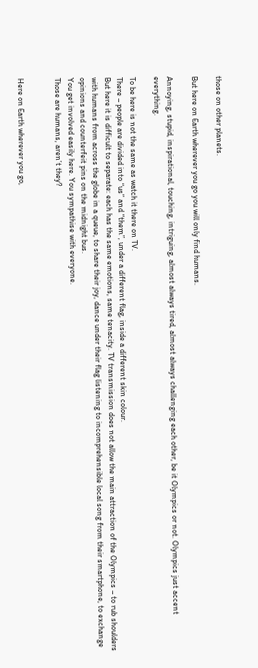those on other planets.

But here on Earth wherever you go you will only find humans.

Annoying, stupid, inspirational, touching, intriguing, almost always tired, almost always challenging each other, be it Olympics or not. Olympics just accent everything.

To be here is not the same as watch it there on TV.
There – people are divided into “us” and “them”, under a different flag, inside a different skin colour.
But here it is difficult to separate: each has the same emotions, same tenacity. TV transmission does not allow the main attraction of the Olympics – to rub shoulders with humans from across the globe in a queue, to share their joy, dance under their flag listening to incomprehensible local song from their smartphone, to exchange opinions and counterfeit pins on the midnight bus.
You get involved easily here. You sympathise with everyone.
Those are humans, aren’t they?


Here on Earth wherever you go,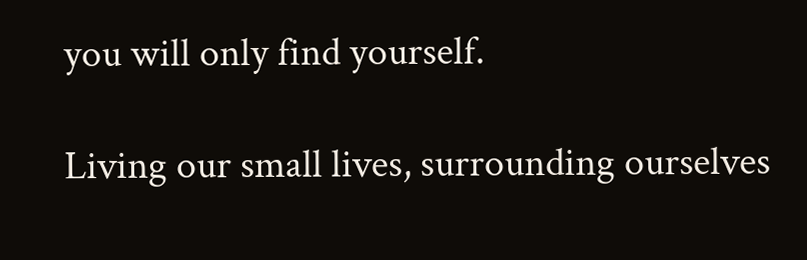you will only find yourself.

Living our small lives, surrounding ourselves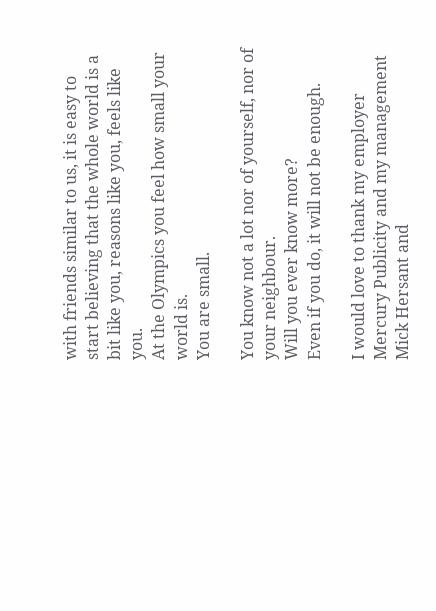with friends similar to us, it is easy to start believing that the whole world is a bit like you, reasons like you, feels like you.
At the Olympics you feel how small your world is.
You are small.

You know not a lot nor of yourself, nor of your neighbour.
Will you ever know more?
Even if you do, it will not be enough.

I would love to thank my employer Mercury Publicity and my management Mick Hersant and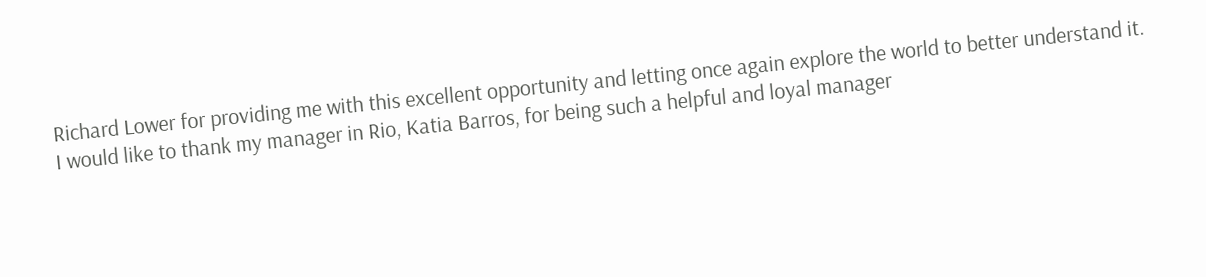Richard Lower for providing me with this excellent opportunity and letting once again explore the world to better understand it.
I would like to thank my manager in Rio, Katia Barros, for being such a helpful and loyal manager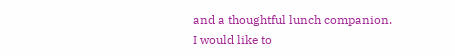and a thoughtful lunch companion.
I would like to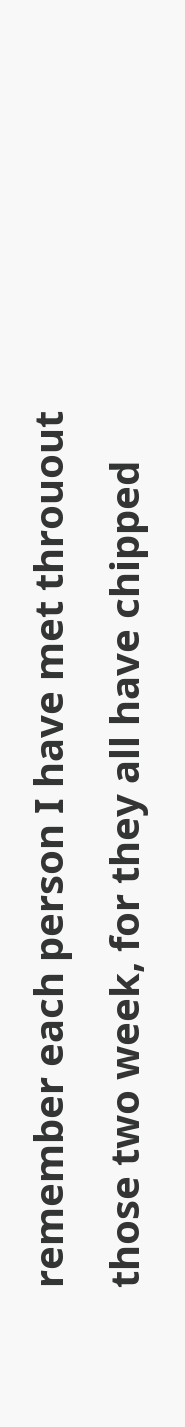remember each person I have met throuout those two week, for they all have chipped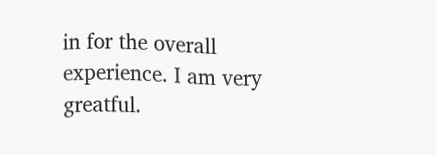in for the overall experience. I am very greatful.